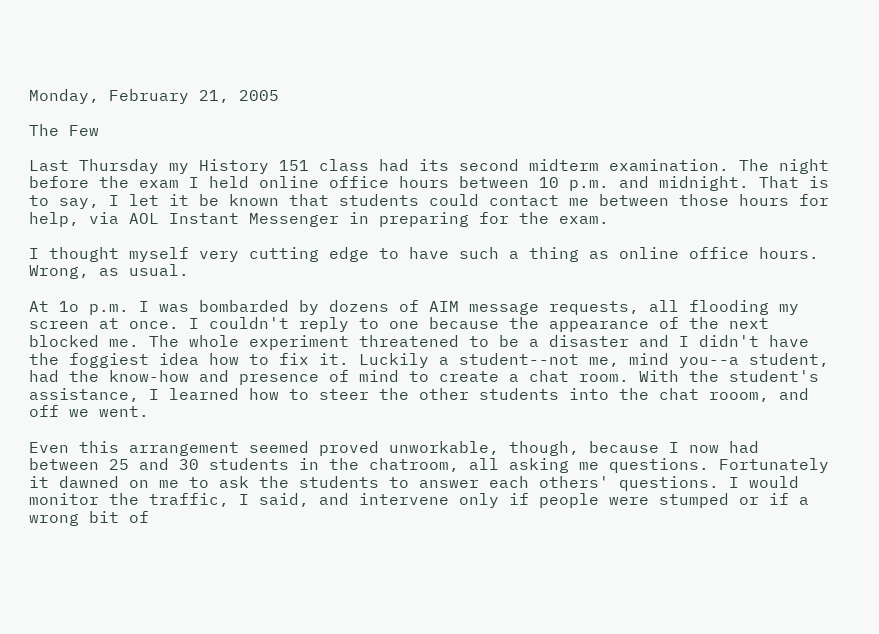Monday, February 21, 2005

The Few

Last Thursday my History 151 class had its second midterm examination. The night before the exam I held online office hours between 10 p.m. and midnight. That is to say, I let it be known that students could contact me between those hours for help, via AOL Instant Messenger in preparing for the exam.

I thought myself very cutting edge to have such a thing as online office hours. Wrong, as usual.

At 1o p.m. I was bombarded by dozens of AIM message requests, all flooding my screen at once. I couldn't reply to one because the appearance of the next blocked me. The whole experiment threatened to be a disaster and I didn't have the foggiest idea how to fix it. Luckily a student--not me, mind you--a student, had the know-how and presence of mind to create a chat room. With the student's assistance, I learned how to steer the other students into the chat rooom, and off we went.

Even this arrangement seemed proved unworkable, though, because I now had between 25 and 30 students in the chatroom, all asking me questions. Fortunately it dawned on me to ask the students to answer each others' questions. I would monitor the traffic, I said, and intervene only if people were stumped or if a wrong bit of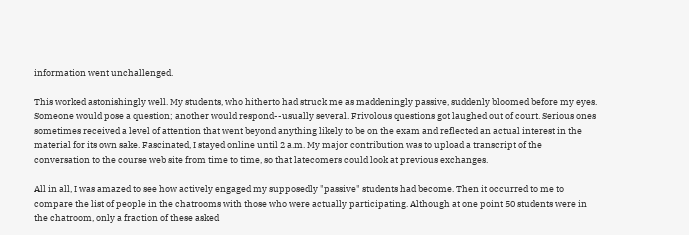information went unchallenged.

This worked astonishingly well. My students, who hitherto had struck me as maddeningly passive, suddenly bloomed before my eyes. Someone would pose a question; another would respond--usually several. Frivolous questions got laughed out of court. Serious ones sometimes received a level of attention that went beyond anything likely to be on the exam and reflected an actual interest in the material for its own sake. Fascinated, I stayed online until 2 a.m. My major contribution was to upload a transcript of the conversation to the course web site from time to time, so that latecomers could look at previous exchanges.

All in all, I was amazed to see how actively engaged my supposedly "passive" students had become. Then it occurred to me to compare the list of people in the chatrooms with those who were actually participating. Although at one point 50 students were in the chatroom, only a fraction of these asked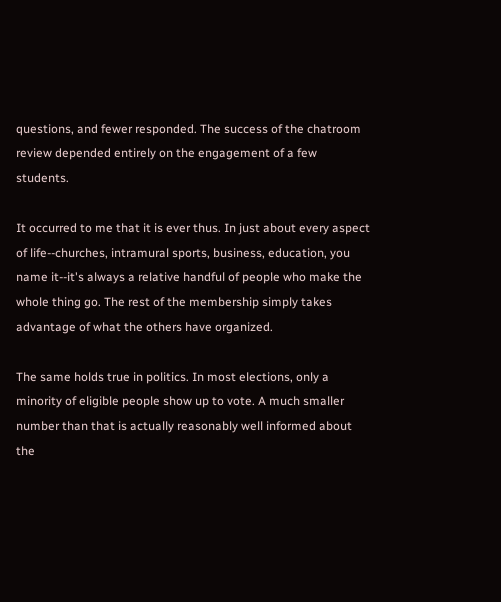questions, and fewer responded. The success of the chatroom review depended entirely on the engagement of a few students.

It occurred to me that it is ever thus. In just about every aspect of life--churches, intramural sports, business, education, you name it--it's always a relative handful of people who make the whole thing go. The rest of the membership simply takes advantage of what the others have organized.

The same holds true in politics. In most elections, only a minority of eligible people show up to vote. A much smaller number than that is actually reasonably well informed about the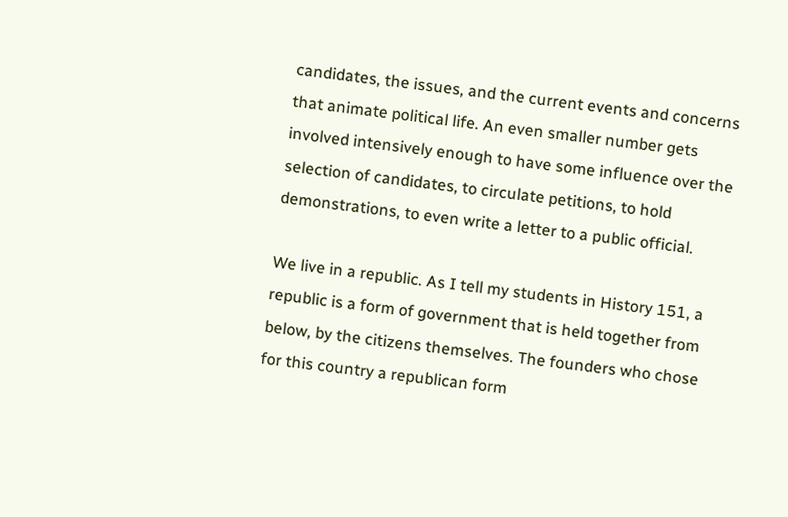candidates, the issues, and the current events and concerns that animate political life. An even smaller number gets involved intensively enough to have some influence over the selection of candidates, to circulate petitions, to hold demonstrations, to even write a letter to a public official.

We live in a republic. As I tell my students in History 151, a republic is a form of government that is held together from below, by the citizens themselves. The founders who chose for this country a republican form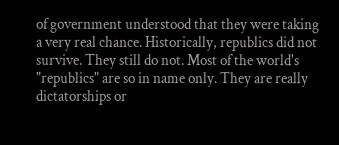of government understood that they were taking a very real chance. Historically, republics did not survive. They still do not. Most of the world's "republics" are so in name only. They are really dictatorships or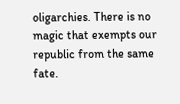oligarchies. There is no magic that exempts our republic from the same fate.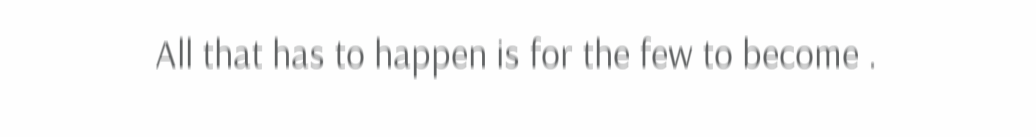All that has to happen is for the few to become .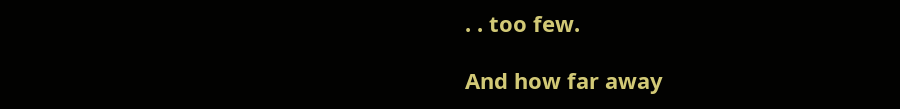. . too few.

And how far away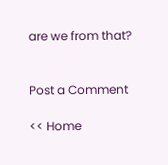are we from that?


Post a Comment

<< Home